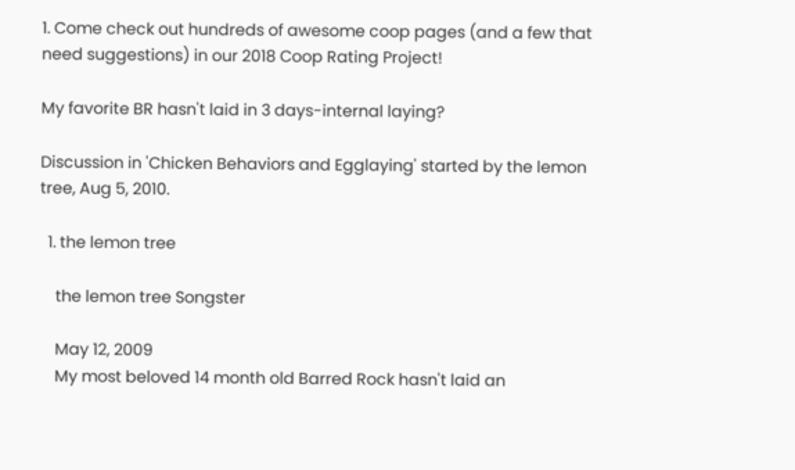1. Come check out hundreds of awesome coop pages (and a few that need suggestions) in our 2018 Coop Rating Project!

My favorite BR hasn't laid in 3 days-internal laying?

Discussion in 'Chicken Behaviors and Egglaying' started by the lemon tree, Aug 5, 2010.

  1. the lemon tree

    the lemon tree Songster

    May 12, 2009
    My most beloved 14 month old Barred Rock hasn't laid an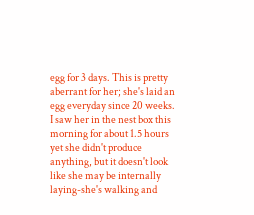egg for 3 days. This is pretty aberrant for her; she's laid an egg everyday since 20 weeks. I saw her in the nest box this morning for about 1.5 hours yet she didn't produce anything, but it doesn't look like she may be internally laying-she's walking and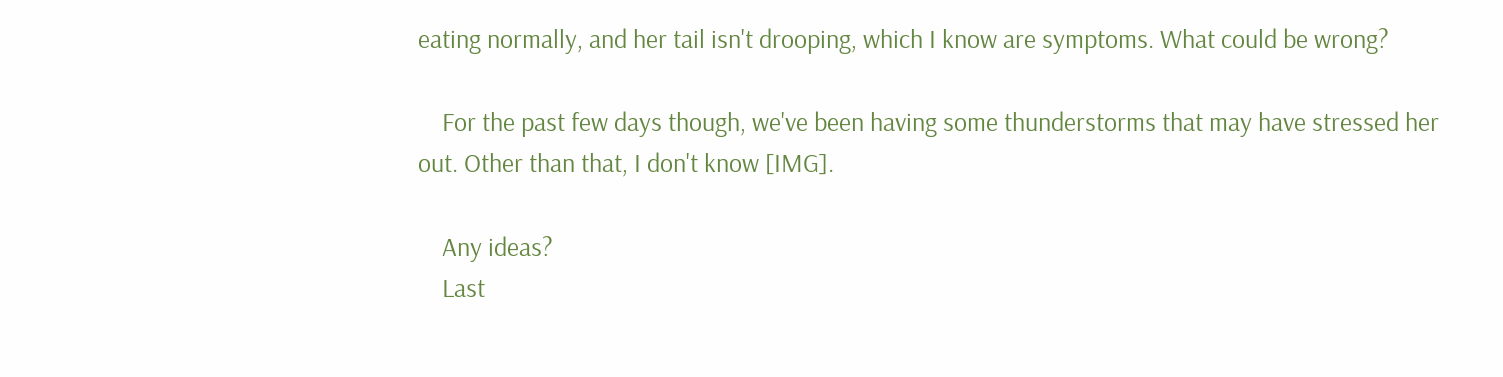eating normally, and her tail isn't drooping, which I know are symptoms. What could be wrong?

    For the past few days though, we've been having some thunderstorms that may have stressed her out. Other than that, I don't know [IMG].

    Any ideas?
    Last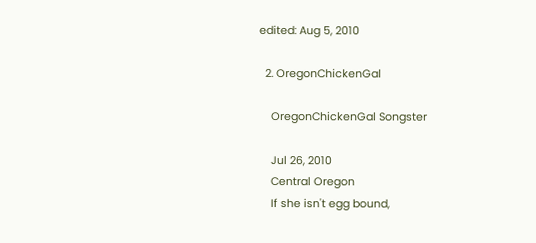edited: Aug 5, 2010

  2. OregonChickenGal

    OregonChickenGal Songster

    Jul 26, 2010
    Central Oregon
    If she isn't egg bound,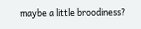maybe a little broodiness?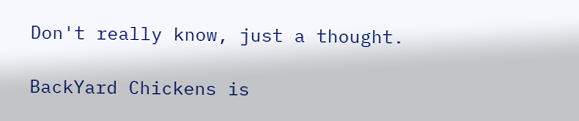Don't really know, just a thought.

BackYard Chickens is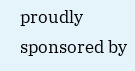proudly sponsored by